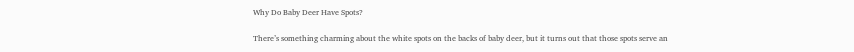Why Do Baby Deer Have Spots?

There’s something charming about the white spots on the backs of baby deer, but it turns out that those spots serve an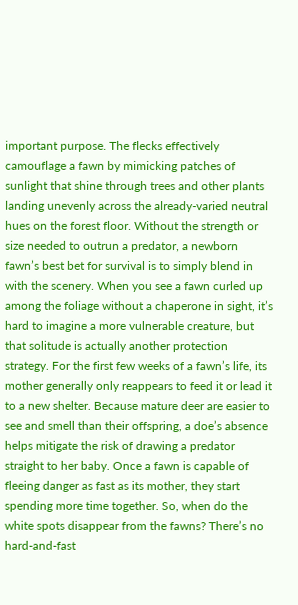important purpose. The flecks effectively camouflage a fawn by mimicking patches of sunlight that shine through trees and other plants landing unevenly across the already-varied neutral hues on the forest floor. Without the strength or size needed to outrun a predator, a newborn fawn’s best bet for survival is to simply blend in with the scenery. When you see a fawn curled up among the foliage without a chaperone in sight, it’s hard to imagine a more vulnerable creature, but that solitude is actually another protection strategy. For the first few weeks of a fawn’s life, its mother generally only reappears to feed it or lead it to a new shelter. Because mature deer are easier to see and smell than their offspring, a doe’s absence helps mitigate the risk of drawing a predator straight to her baby. Once a fawn is capable of fleeing danger as fast as its mother, they start spending more time together. So, when do the white spots disappear from the fawns? There’s no hard-and-fast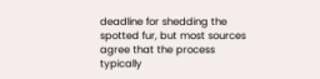deadline for shedding the spotted fur, but most sources agree that the process typically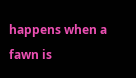happens when a fawn is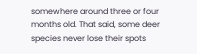somewhere around three or four months old. That said, some deer species never lose their spots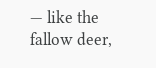— like the fallow deer,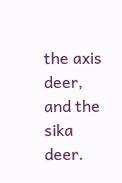the axis deer, and the sika deer.